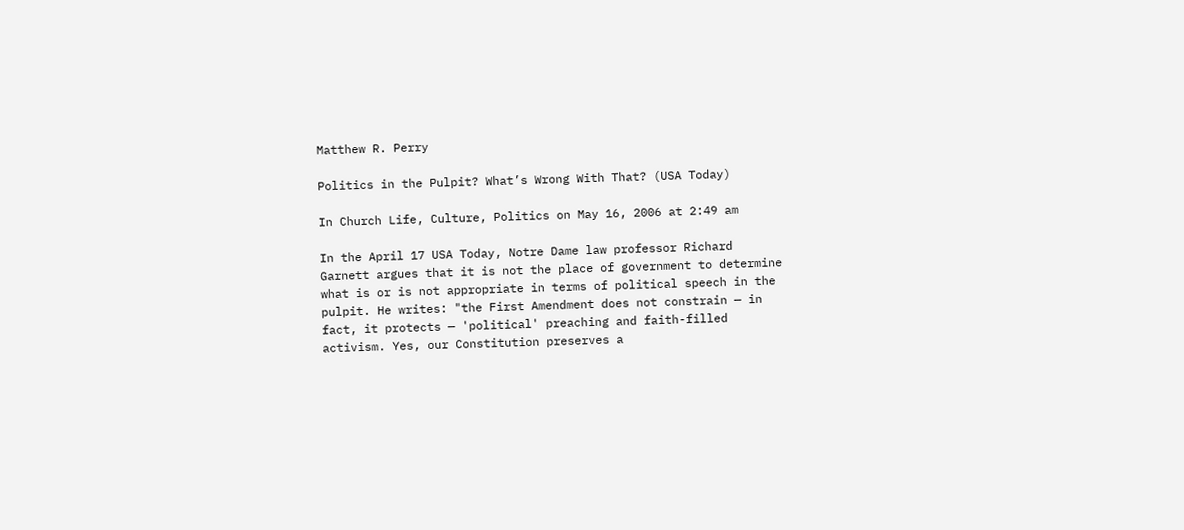Matthew R. Perry

Politics in the Pulpit? What’s Wrong With That? (USA Today)

In Church Life, Culture, Politics on May 16, 2006 at 2:49 am

In the April 17 USA Today, Notre Dame law professor Richard Garnett argues that it is not the place of government to determine what is or is not appropriate in terms of political speech in the pulpit. He writes: "the First Amendment does not constrain — in fact, it protects — 'political' preaching and faith-filled activism. Yes, our Constitution preserves a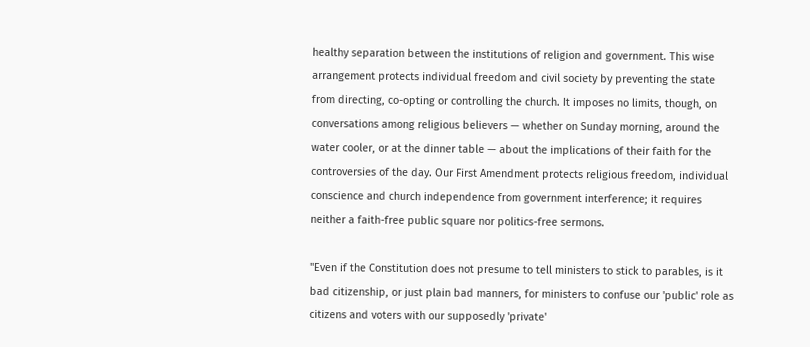healthy separation between the institutions of religion and government. This wise arrangement protects individual freedom and civil society by preventing the state from directing, co-opting or controlling the church. It imposes no limits, though, on conversations among religious believers — whether on Sunday morning, around the water cooler, or at the dinner table — about the implications of their faith for the controversies of the day. Our First Amendment protects religious freedom, individual conscience and church independence from government interference; it requires neither a faith-free public square nor politics-free sermons.

"Even if the Constitution does not presume to tell ministers to stick to parables, is it bad citizenship, or just plain bad manners, for ministers to confuse our 'public' role as citizens and voters with our supposedly 'private'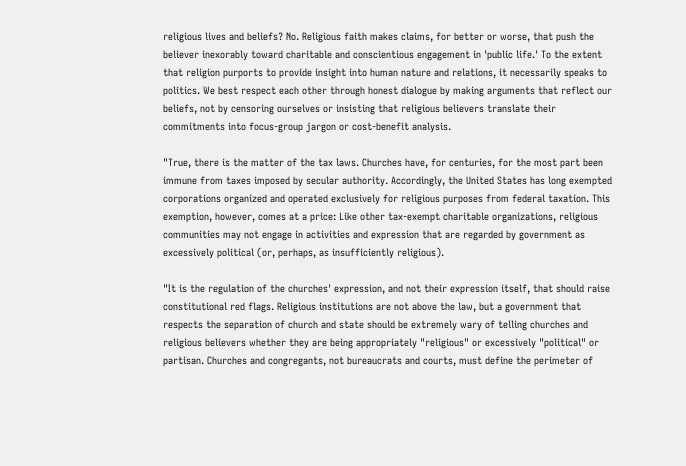religious lives and beliefs? No. Religious faith makes claims, for better or worse, that push the believer inexorably toward charitable and conscientious engagement in 'public life.' To the extent that religion purports to provide insight into human nature and relations, it necessarily speaks to politics. We best respect each other through honest dialogue by making arguments that reflect our beliefs, not by censoring ourselves or insisting that religious believers translate their commitments into focus-group jargon or cost-benefit analysis.

"True, there is the matter of the tax laws. Churches have, for centuries, for the most part been immune from taxes imposed by secular authority. Accordingly, the United States has long exempted corporations organized and operated exclusively for religious purposes from federal taxation. This exemption, however, comes at a price: Like other tax-exempt charitable organizations, religious communities may not engage in activities and expression that are regarded by government as excessively political (or, perhaps, as insufficiently religious).

"It is the regulation of the churches' expression, and not their expression itself, that should raise constitutional red flags. Religious institutions are not above the law, but a government that respects the separation of church and state should be extremely wary of telling churches and religious believers whether they are being appropriately "religious" or excessively "political" or partisan. Churches and congregants, not bureaucrats and courts, must define the perimeter of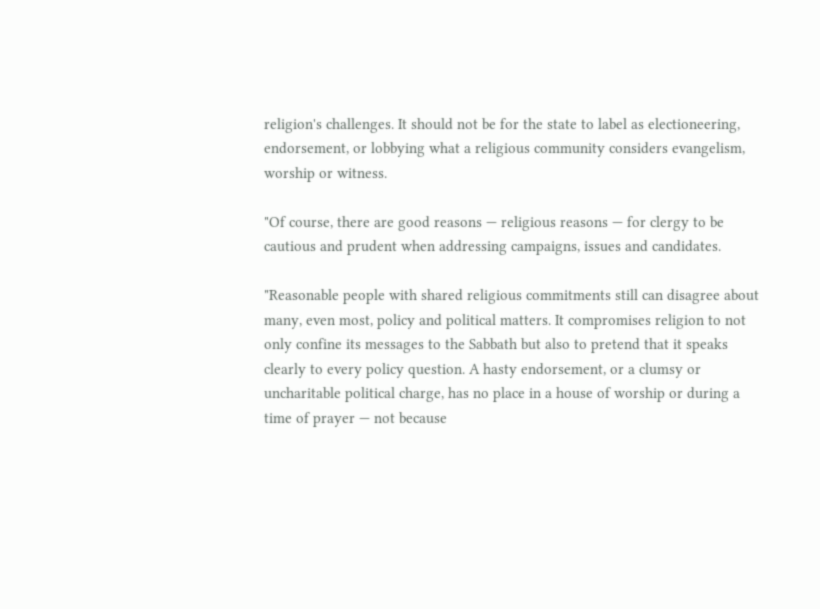religion's challenges. It should not be for the state to label as electioneering, endorsement, or lobbying what a religious community considers evangelism, worship or witness.

"Of course, there are good reasons — religious reasons — for clergy to be cautious and prudent when addressing campaigns, issues and candidates.

"Reasonable people with shared religious commitments still can disagree about many, even most, policy and political matters. It compromises religion to not only confine its messages to the Sabbath but also to pretend that it speaks clearly to every policy question. A hasty endorsement, or a clumsy or uncharitable political charge, has no place in a house of worship or during a time of prayer — not because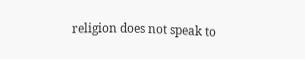religion does not speak to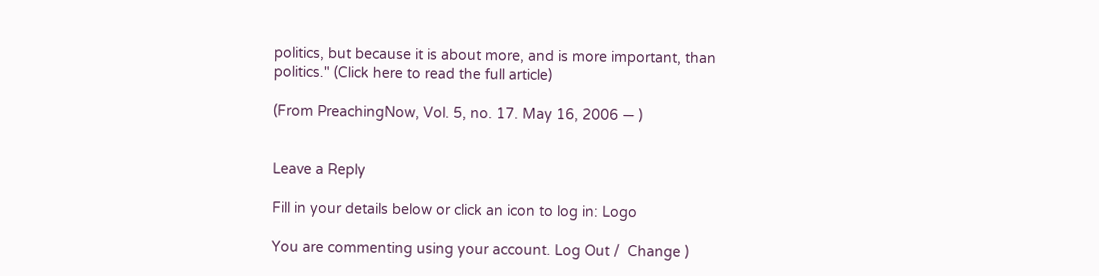politics, but because it is about more, and is more important, than politics." (Click here to read the full article)

(From PreachingNow, Vol. 5, no. 17. May 16, 2006 — )


Leave a Reply

Fill in your details below or click an icon to log in: Logo

You are commenting using your account. Log Out /  Change )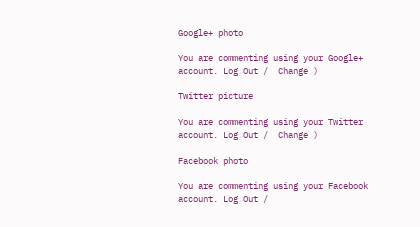Google+ photo

You are commenting using your Google+ account. Log Out /  Change )

Twitter picture

You are commenting using your Twitter account. Log Out /  Change )

Facebook photo

You are commenting using your Facebook account. Log Out /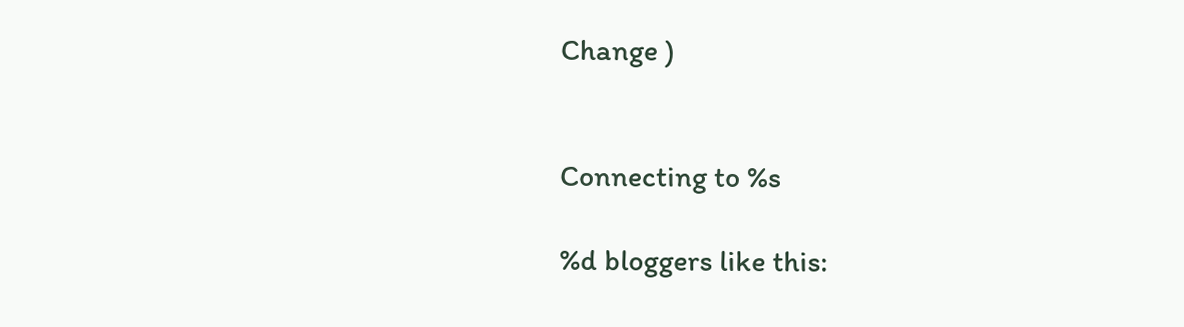Change )


Connecting to %s

%d bloggers like this: